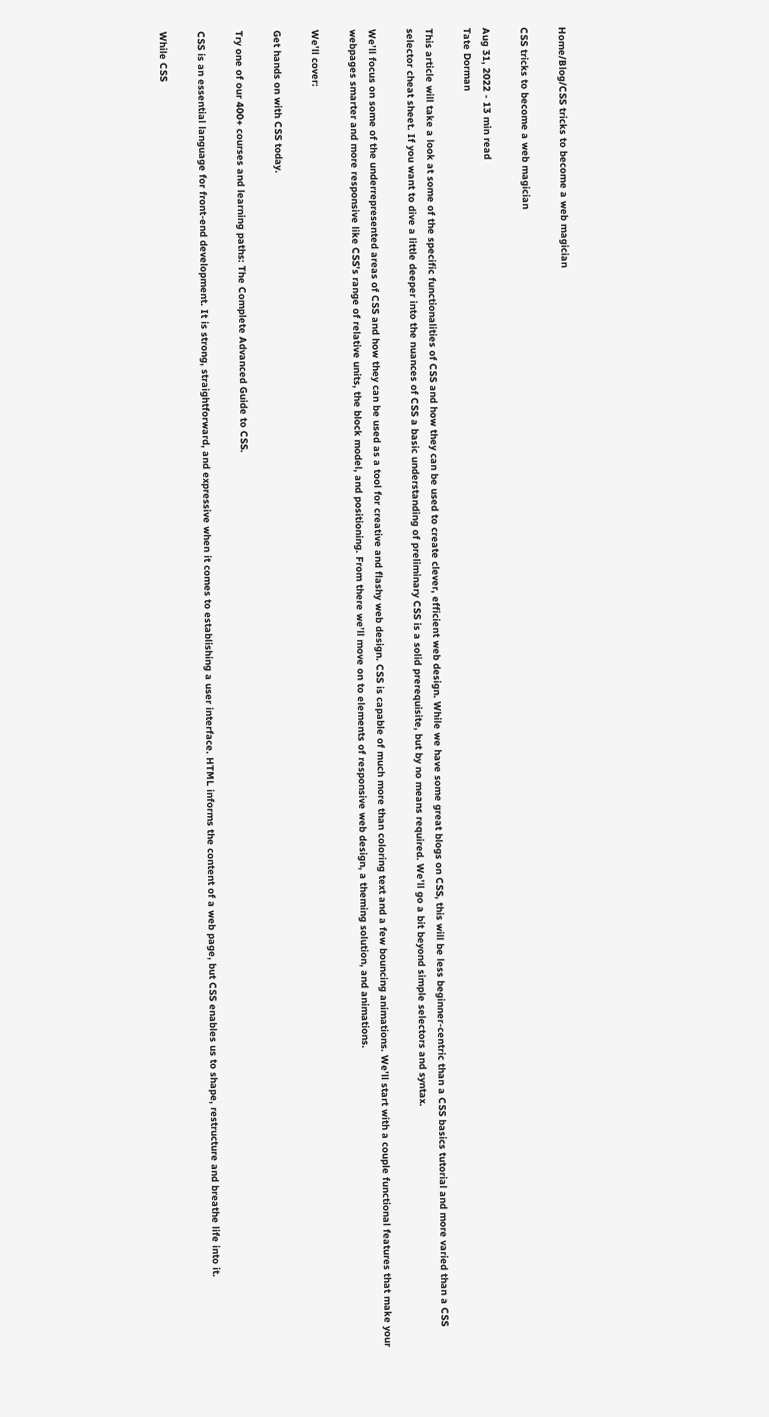Home/Blog/CSS tricks to become a web magician

CSS tricks to become a web magician

Aug 31, 2022 - 13 min read
Tate Dorman

This article will take a look at some of the specific functionalities of CSS and how they can be used to create clever, efficient web design. While we have some great blogs on CSS, this will be less beginner-centric than a CSS basics tutorial and more varied than a CSS selector cheat sheet. If you want to dive a little deeper into the nuances of CSS a basic understanding of preliminary CSS is a solid prerequisite, but by no means required. We’ll go a bit beyond simple selectors and syntax.

We’ll focus on some of the underrepresented areas of CSS and how they can be used as a tool for creative and flashy web design. CSS is capable of much more than coloring text and a few bouncing animations. We’ll start with a couple functional features that make your webpages smarter and more responsive like CSS’s range of relative units, the block model, and positioning. From there we’ll move on to elements of responsive web design, a theming solution, and animations.

We’ll cover:

Get hands on with CSS today.

Try one of our 400+ courses and learning paths: The Complete Advanced Guide to CSS.

CSS is an essential language for front-end development. It is strong, straightforward, and expressive when it comes to establishing a user interface. HTML informs the content of a web page, but CSS enables us to shape, restructure and breathe life into it.

While CSS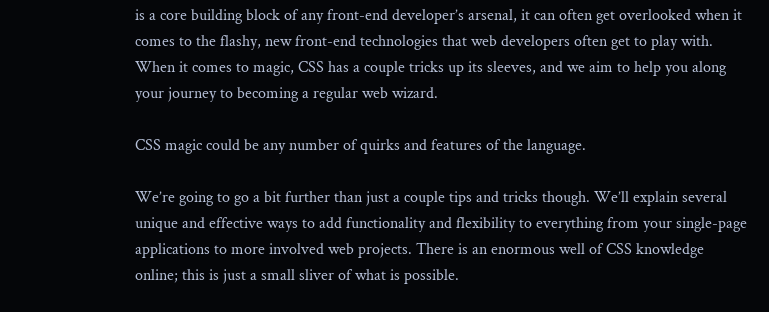is a core building block of any front-end developer’s arsenal, it can often get overlooked when it comes to the flashy, new front-end technologies that web developers often get to play with. When it comes to magic, CSS has a couple tricks up its sleeves, and we aim to help you along your journey to becoming a regular web wizard.

CSS magic could be any number of quirks and features of the language.

We’re going to go a bit further than just a couple tips and tricks though. We’ll explain several unique and effective ways to add functionality and flexibility to everything from your single-page applications to more involved web projects. There is an enormous well of CSS knowledge online; this is just a small sliver of what is possible.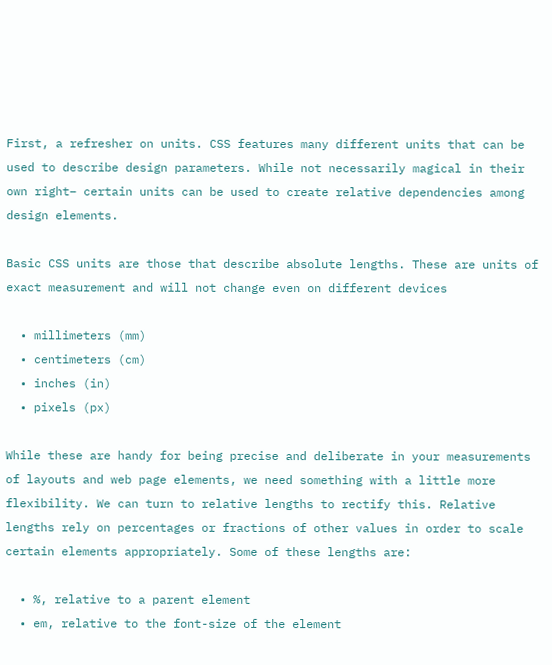First, a refresher on units. CSS features many different units that can be used to describe design parameters. While not necessarily magical in their own right– certain units can be used to create relative dependencies among design elements.

Basic CSS units are those that describe absolute lengths. These are units of exact measurement and will not change even on different devices

  • millimeters (mm)
  • centimeters (cm)
  • inches (in)
  • pixels (px)

While these are handy for being precise and deliberate in your measurements of layouts and web page elements, we need something with a little more flexibility. We can turn to relative lengths to rectify this. Relative lengths rely on percentages or fractions of other values in order to scale certain elements appropriately. Some of these lengths are:

  • %, relative to a parent element
  • em, relative to the font-size of the element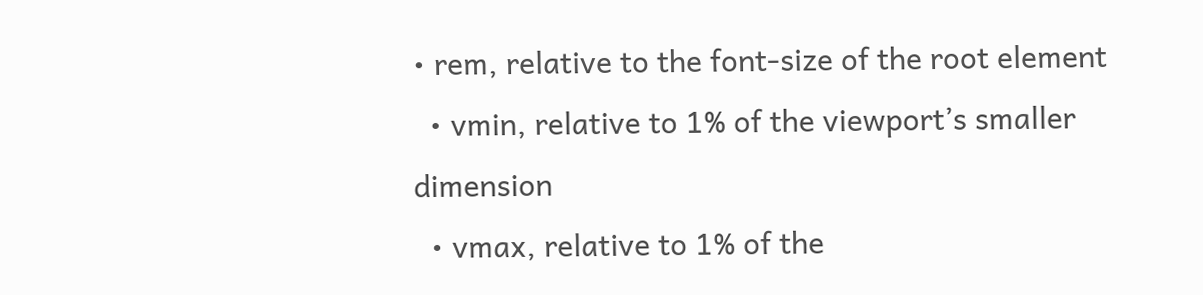• rem, relative to the font-size of the root element
  • vmin, relative to 1% of the viewport’s smaller dimension
  • vmax, relative to 1% of the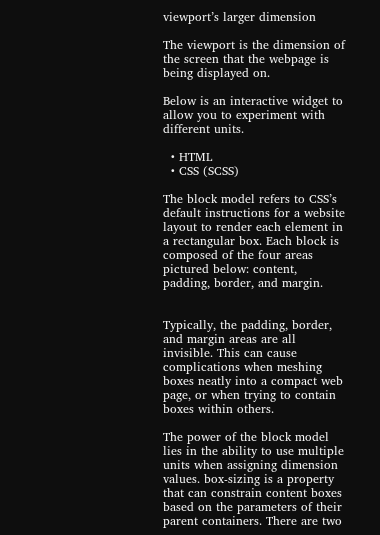viewport’s larger dimension

The viewport is the dimension of the screen that the webpage is being displayed on.

Below is an interactive widget to allow you to experiment with different units.

  • HTML
  • CSS (SCSS)

The block model refers to CSS’s default instructions for a website layout to render each element in a rectangular box. Each block is composed of the four areas pictured below: content, padding, border, and margin.


Typically, the padding, border, and margin areas are all invisible. This can cause complications when meshing boxes neatly into a compact web page, or when trying to contain boxes within others.

The power of the block model lies in the ability to use multiple units when assigning dimension values. box-sizing is a property that can constrain content boxes based on the parameters of their parent containers. There are two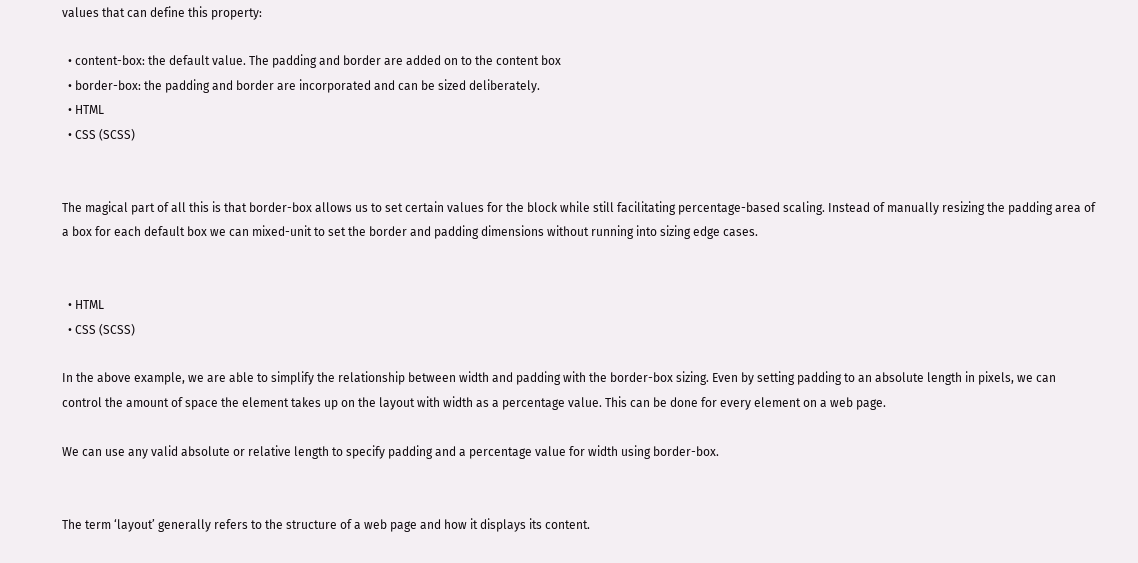values that can define this property:

  • content-box: the default value. The padding and border are added on to the content box
  • border-box: the padding and border are incorporated and can be sized deliberately.
  • HTML
  • CSS (SCSS)


The magical part of all this is that border-box allows us to set certain values for the block while still facilitating percentage-based scaling. Instead of manually resizing the padding area of a box for each default box we can mixed-unit to set the border and padding dimensions without running into sizing edge cases.


  • HTML
  • CSS (SCSS)

In the above example, we are able to simplify the relationship between width and padding with the border-box sizing. Even by setting padding to an absolute length in pixels, we can control the amount of space the element takes up on the layout with width as a percentage value. This can be done for every element on a web page.

We can use any valid absolute or relative length to specify padding and a percentage value for width using border-box.


The term ‘layout’ generally refers to the structure of a web page and how it displays its content.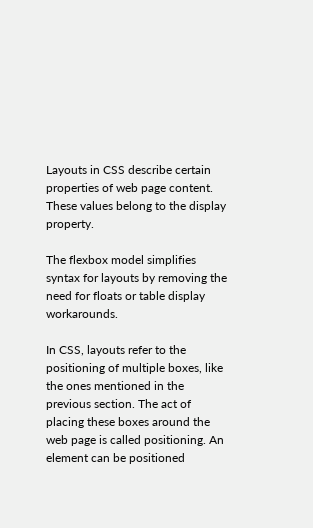Layouts in CSS describe certain properties of web page content. These values belong to the display property.

The flexbox model simplifies syntax for layouts by removing the need for floats or table display workarounds.

In CSS, layouts refer to the positioning of multiple boxes, like the ones mentioned in the previous section. The act of placing these boxes around the web page is called positioning. An element can be positioned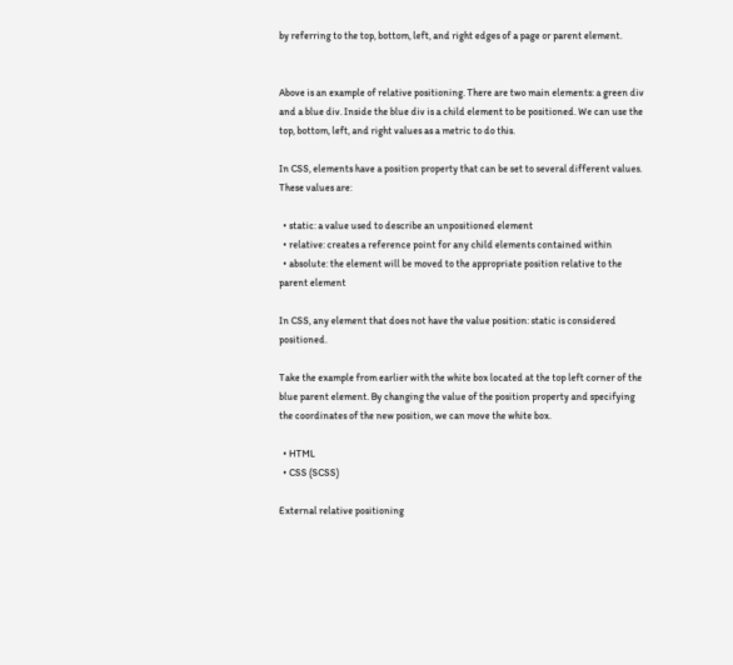by referring to the top, bottom, left, and right edges of a page or parent element.


Above is an example of relative positioning. There are two main elements: a green div and a blue div. Inside the blue div is a child element to be positioned. We can use the top, bottom, left, and right values as a metric to do this.

In CSS, elements have a position property that can be set to several different values. These values are:

  • static: a value used to describe an unpositioned element
  • relative: creates a reference point for any child elements contained within
  • absolute: the element will be moved to the appropriate position relative to the parent element

In CSS, any element that does not have the value position: static is considered positioned.

Take the example from earlier with the white box located at the top left corner of the blue parent element. By changing the value of the position property and specifying the coordinates of the new position, we can move the white box.

  • HTML
  • CSS (SCSS)

External relative positioning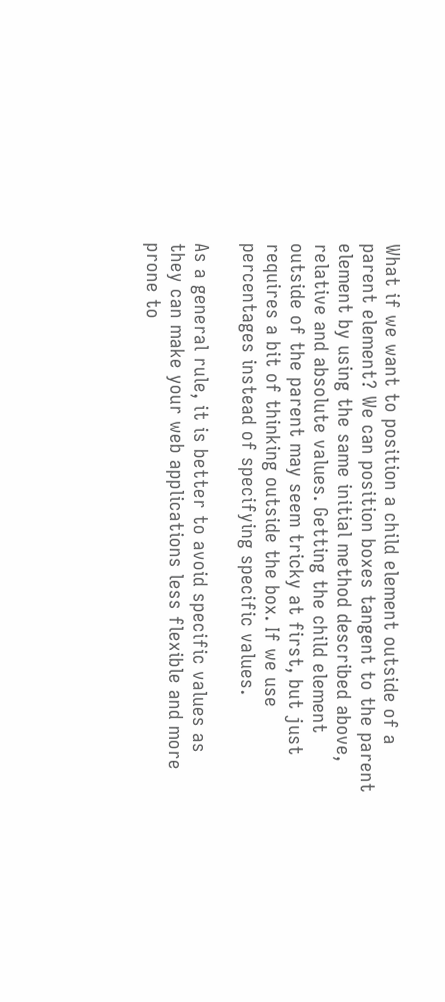What if we want to position a child element outside of a parent element? We can position boxes tangent to the parent element by using the same initial method described above, relative and absolute values. Getting the child element outside of the parent may seem tricky at first, but just requires a bit of thinking outside the box. If we use percentages instead of specifying specific values.

As a general rule, it is better to avoid specific values as they can make your web applications less flexible and more prone to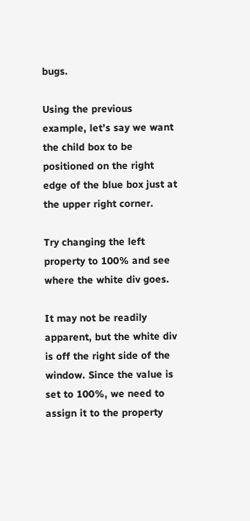bugs.

Using the previous example, let’s say we want the child box to be positioned on the right edge of the blue box just at the upper right corner.

Try changing the left property to 100% and see where the white div goes.

It may not be readily apparent, but the white div is off the right side of the window. Since the value is set to 100%, we need to assign it to the property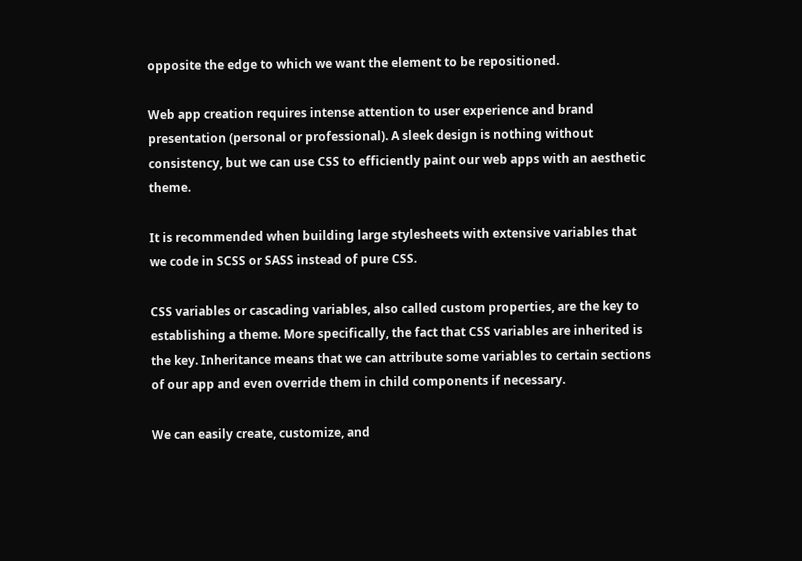opposite the edge to which we want the element to be repositioned.

Web app creation requires intense attention to user experience and brand presentation (personal or professional). A sleek design is nothing without consistency, but we can use CSS to efficiently paint our web apps with an aesthetic theme.

It is recommended when building large stylesheets with extensive variables that we code in SCSS or SASS instead of pure CSS.

CSS variables or cascading variables, also called custom properties, are the key to establishing a theme. More specifically, the fact that CSS variables are inherited is the key. Inheritance means that we can attribute some variables to certain sections of our app and even override them in child components if necessary.

We can easily create, customize, and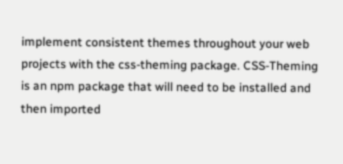implement consistent themes throughout your web projects with the css-theming package. CSS-Theming is an npm package that will need to be installed and then imported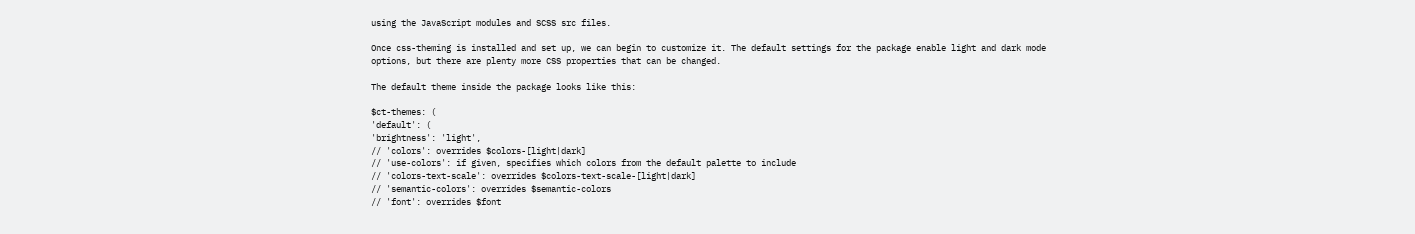using the JavaScript modules and SCSS src files.

Once css-theming is installed and set up, we can begin to customize it. The default settings for the package enable light and dark mode options, but there are plenty more CSS properties that can be changed.

The default theme inside the package looks like this:

$ct-themes: (
'default': (
'brightness': 'light',
// 'colors': overrides $colors-[light|dark]
// 'use-colors': if given, specifies which colors from the default palette to include
// 'colors-text-scale': overrides $colors-text-scale-[light|dark]
// 'semantic-colors': overrides $semantic-colors
// 'font': overrides $font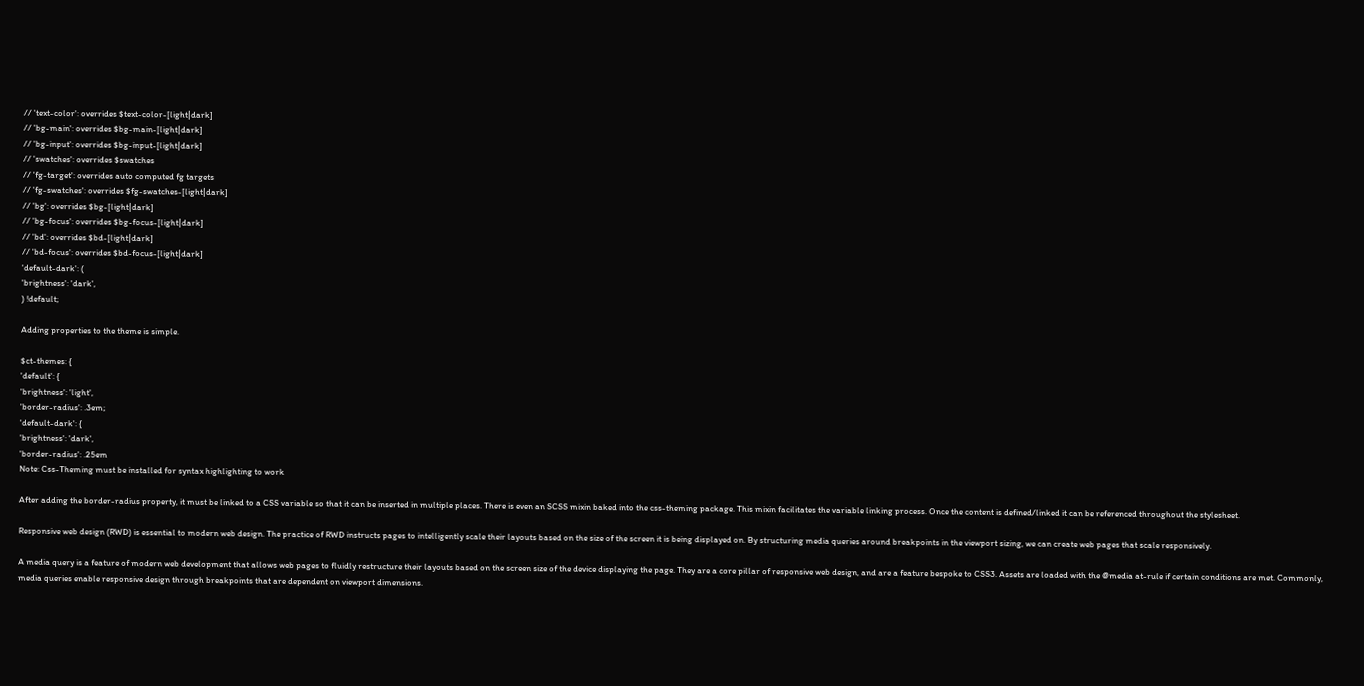// 'text-color': overrides $text-color-[light|dark]
// 'bg-main': overrides $bg-main-[light|dark]
// 'bg-input': overrides $bg-input-[light|dark]
// 'swatches': overrides $swatches
// 'fg-target': overrides auto computed fg targets
// 'fg-swatches': overrides $fg-swatches-[light|dark]
// 'bg': overrides $bg-[light|dark]
// 'bg-focus': overrides $bg-focus-[light|dark]
// 'bd': overrides $bd-[light|dark]
// 'bd-focus': overrides $bd-focus-[light|dark]
'default-dark': (
'brightness': 'dark',
) !default;

Adding properties to the theme is simple.

$ct-themes: {
'default': {
'brightness': 'light',
'border-radius': .3em;
'default-dark': {
'brightness': 'dark',
'border-radius': .25em
Note: Css-Theming must be installed for syntax highlighting to work

After adding the border-radius property, it must be linked to a CSS variable so that it can be inserted in multiple places. There is even an SCSS mixin baked into the css-theming package. This mixin facilitates the variable linking process. Once the content is defined/linked it can be referenced throughout the stylesheet.

Responsive web design (RWD) is essential to modern web design. The practice of RWD instructs pages to intelligently scale their layouts based on the size of the screen it is being displayed on. By structuring media queries around breakpoints in the viewport sizing, we can create web pages that scale responsively.

A media query is a feature of modern web development that allows web pages to fluidly restructure their layouts based on the screen size of the device displaying the page. They are a core pillar of responsive web design, and are a feature bespoke to CSS3. Assets are loaded with the @media at-rule if certain conditions are met. Commonly, media queries enable responsive design through breakpoints that are dependent on viewport dimensions.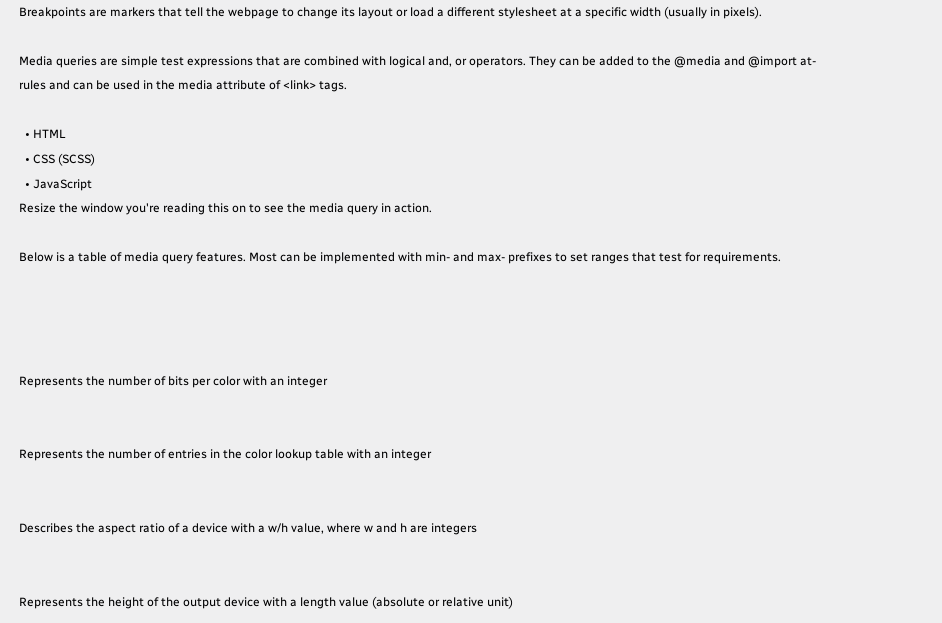Breakpoints are markers that tell the webpage to change its layout or load a different stylesheet at a specific width (usually in pixels).

Media queries are simple test expressions that are combined with logical and, or operators. They can be added to the @media and @import at-rules and can be used in the media attribute of <link> tags.

  • HTML
  • CSS (SCSS)
  • JavaScript
Resize the window you're reading this on to see the media query in action.

Below is a table of media query features. Most can be implemented with min- and max- prefixes to set ranges that test for requirements.




Represents the number of bits per color with an integer


Represents the number of entries in the color lookup table with an integer


Describes the aspect ratio of a device with a w/h value, where w and h are integers


Represents the height of the output device with a length value (absolute or relative unit)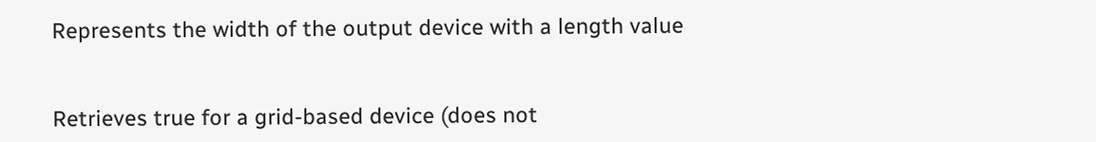Represents the width of the output device with a length value


Retrieves true for a grid-based device (does not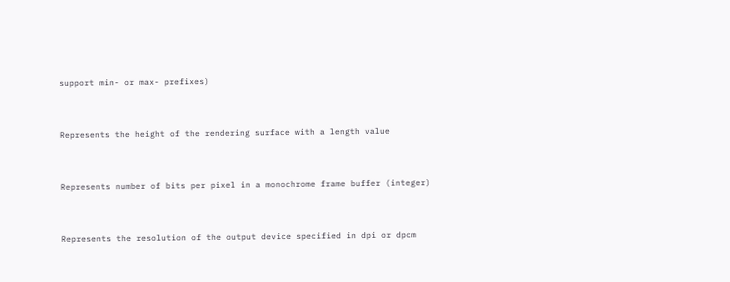support min- or max- prefixes)


Represents the height of the rendering surface with a length value


Represents number of bits per pixel in a monochrome frame buffer (integer)


Represents the resolution of the output device specified in dpi or dpcm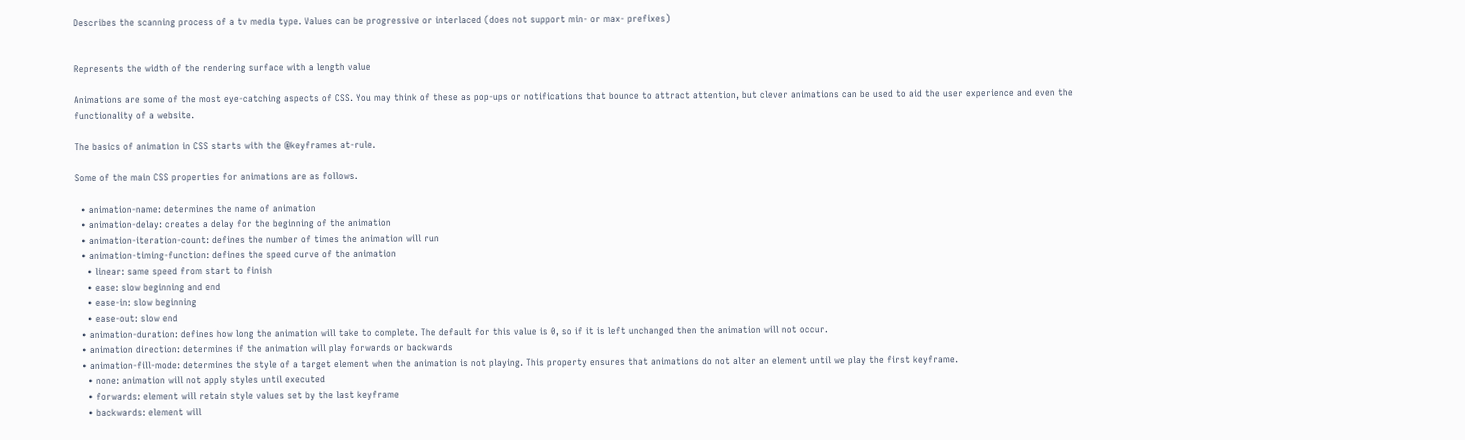Describes the scanning process of a tv media type. Values can be progressive or interlaced (does not support min- or max- prefixes)


Represents the width of the rendering surface with a length value

Animations are some of the most eye-catching aspects of CSS. You may think of these as pop-ups or notifications that bounce to attract attention, but clever animations can be used to aid the user experience and even the functionality of a website.

The basics of animation in CSS starts with the @keyframes at-rule.

Some of the main CSS properties for animations are as follows.

  • animation-name: determines the name of animation
  • animation-delay: creates a delay for the beginning of the animation
  • animation-iteration-count: defines the number of times the animation will run
  • animation-timing-function: defines the speed curve of the animation
    • linear: same speed from start to finish
    • ease: slow beginning and end
    • ease-in: slow beginning
    • ease-out: slow end
  • animation-duration: defines how long the animation will take to complete. The default for this value is 0, so if it is left unchanged then the animation will not occur.
  • animation direction: determines if the animation will play forwards or backwards
  • animation-fill-mode: determines the style of a target element when the animation is not playing. This property ensures that animations do not alter an element until we play the first keyframe.
    • none: animation will not apply styles until executed
    • forwards: element will retain style values set by the last keyframe
    • backwards: element will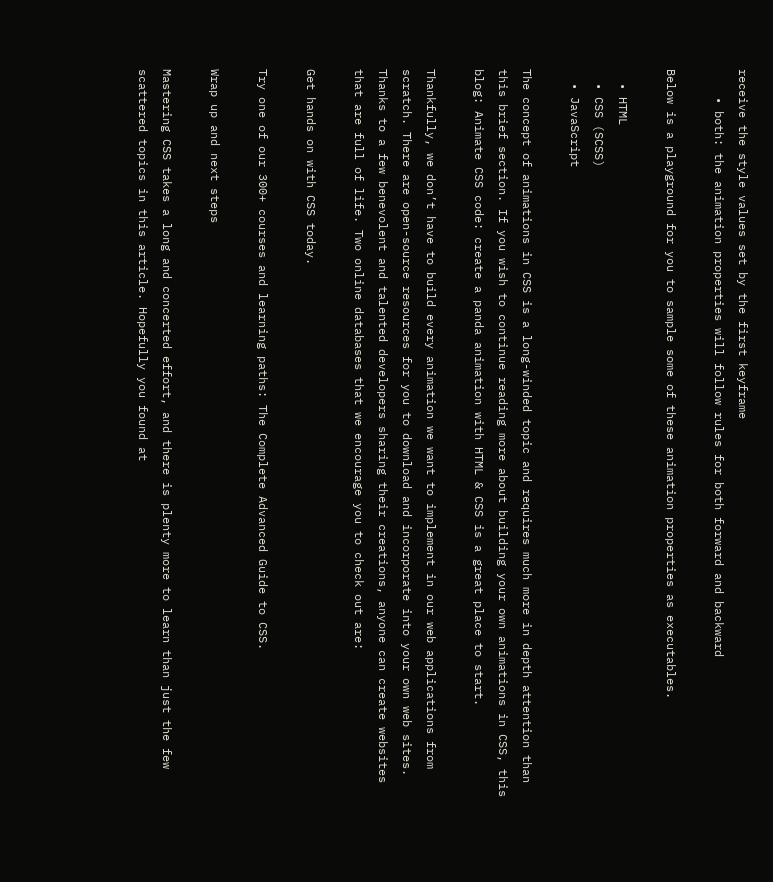receive the style values set by the first keyframe
    • both: the animation properties will follow rules for both forward and backward

Below is a playground for you to sample some of these animation properties as executables.

  • HTML
  • CSS (SCSS)
  • JavaScript

The concept of animations in CSS is a long-winded topic and requires much more in depth attention than this brief section. If you wish to continue reading more about building your own animations in CSS, this blog: Animate CSS code: create a panda animation with HTML & CSS is a great place to start.

Thankfully, we don’t have to build every animation we want to implement in our web applications from scratch. There are open-source resources for you to download and incorporate into your own web sites. Thanks to a few benevolent and talented developers sharing their creations, anyone can create websites that are full of life. Two online databases that we encourage you to check out are:

Get hands on with CSS today.

Try one of our 300+ courses and learning paths: The Complete Advanced Guide to CSS.

Wrap up and next steps

Mastering CSS takes a long and concerted effort, and there is plenty more to learn than just the few scattered topics in this article. Hopefully you found at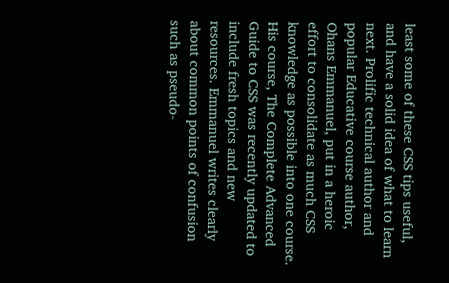least some of these CSS tips useful, and have a solid idea of what to learn next. Prolific technical author and popular Educative course author, Ohans Emmanuel, put in a heroic effort to consolidate as much CSS knowledge as possible into one course. His course, The Complete Advanced Guide to CSS was recently updated to include fresh topics and new resources. Emmanuel writes clearly about common points of confusion such as pseudo-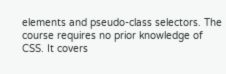elements and pseudo-class selectors. The course requires no prior knowledge of CSS. It covers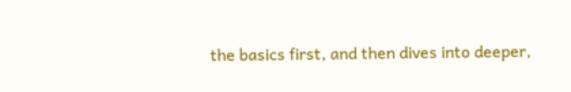the basics first, and then dives into deeper,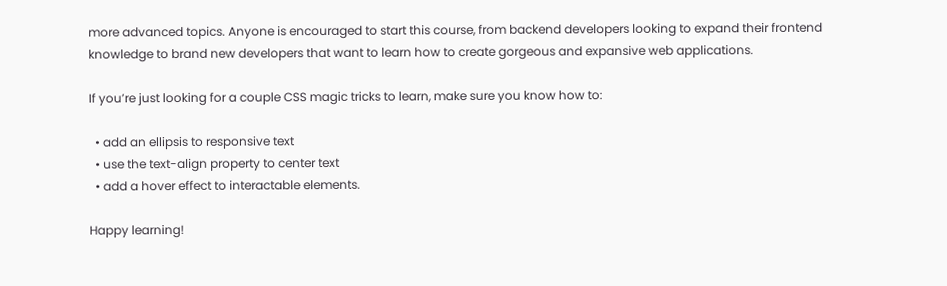more advanced topics. Anyone is encouraged to start this course, from backend developers looking to expand their frontend knowledge to brand new developers that want to learn how to create gorgeous and expansive web applications.

If you’re just looking for a couple CSS magic tricks to learn, make sure you know how to:

  • add an ellipsis to responsive text
  • use the text-align property to center text
  • add a hover effect to interactable elements.

Happy learning!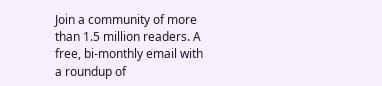Join a community of more than 1.5 million readers. A free, bi-monthly email with a roundup of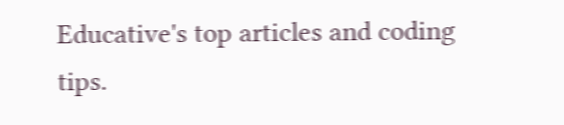Educative's top articles and coding tips.